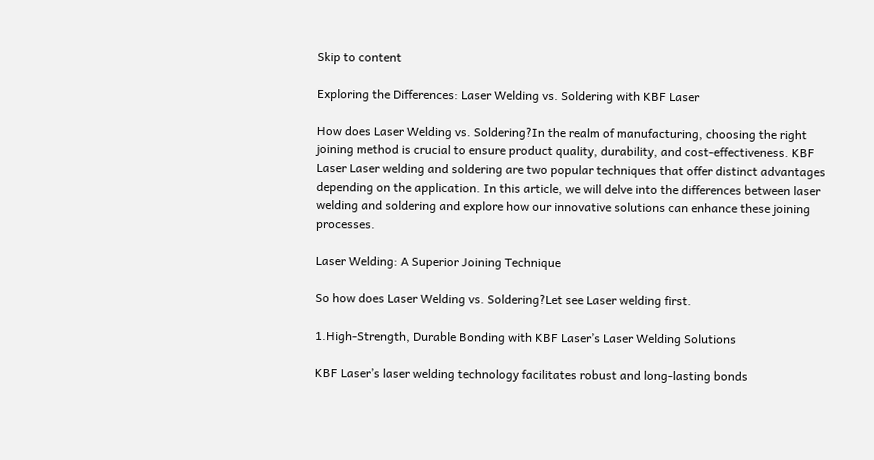Skip to content

Exploring the Differences: Laser Welding vs. Soldering with KBF Laser

How does Laser Welding vs. Soldering?In the realm of manufacturing, choosing the right joining method is crucial to ensure product quality, durability, and cost-effectiveness. KBF Laser Laser welding and soldering are two popular techniques that offer distinct advantages depending on the application. In this article, we will delve into the differences between laser welding and soldering and explore how our innovative solutions can enhance these joining processes.

Laser Welding: A Superior Joining Technique

So how does Laser Welding vs. Soldering?Let see Laser welding first.

1.High-Strength, Durable Bonding with KBF Laser’s Laser Welding Solutions

KBF Laser’s laser welding technology facilitates robust and long-lasting bonds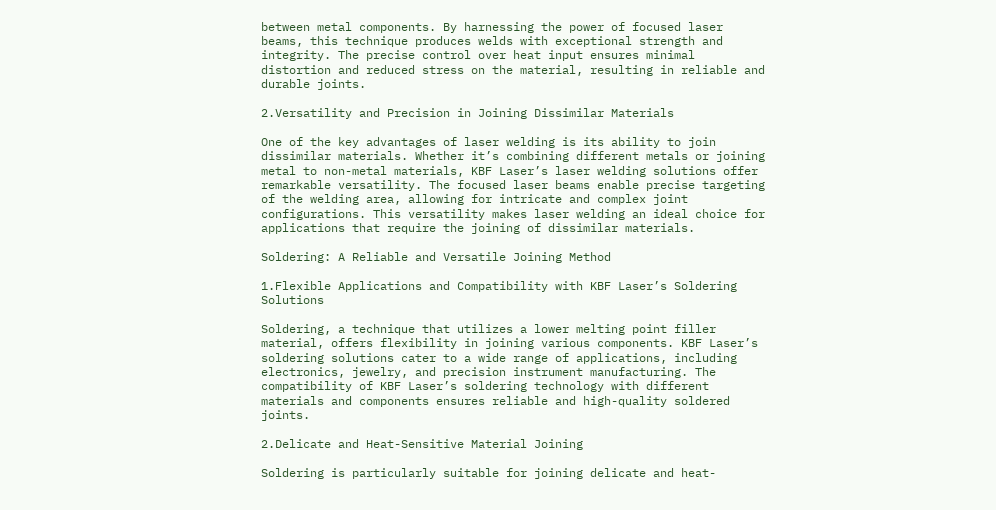between metal components. By harnessing the power of focused laser beams, this technique produces welds with exceptional strength and integrity. The precise control over heat input ensures minimal distortion and reduced stress on the material, resulting in reliable and durable joints.

2.Versatility and Precision in Joining Dissimilar Materials

One of the key advantages of laser welding is its ability to join dissimilar materials. Whether it’s combining different metals or joining metal to non-metal materials, KBF Laser’s laser welding solutions offer remarkable versatility. The focused laser beams enable precise targeting of the welding area, allowing for intricate and complex joint configurations. This versatility makes laser welding an ideal choice for applications that require the joining of dissimilar materials.

Soldering: A Reliable and Versatile Joining Method

1.Flexible Applications and Compatibility with KBF Laser’s Soldering Solutions

Soldering, a technique that utilizes a lower melting point filler material, offers flexibility in joining various components. KBF Laser’s soldering solutions cater to a wide range of applications, including electronics, jewelry, and precision instrument manufacturing. The compatibility of KBF Laser’s soldering technology with different materials and components ensures reliable and high-quality soldered joints.

2.Delicate and Heat-Sensitive Material Joining

Soldering is particularly suitable for joining delicate and heat-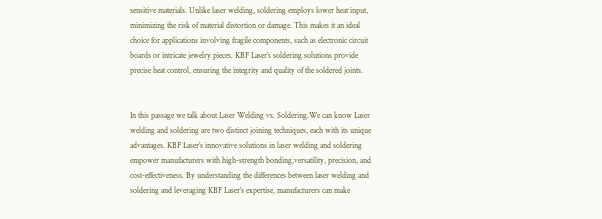sensitive materials. Unlike laser welding, soldering employs lower heat input, minimizing the risk of material distortion or damage. This makes it an ideal choice for applications involving fragile components, such as electronic circuit boards or intricate jewelry pieces. KBF Laser’s soldering solutions provide precise heat control, ensuring the integrity and quality of the soldered joints.


In this passage we talk about Laser Welding vs. Soldering.We can know Laser welding and soldering are two distinct joining techniques, each with its unique advantages. KBF Laser’s innovative solutions in laser welding and soldering empower manufacturers with high-strength bonding,versatility, precision, and cost-effectiveness. By understanding the differences between laser welding and soldering and leveraging KBF Laser’s expertise, manufacturers can make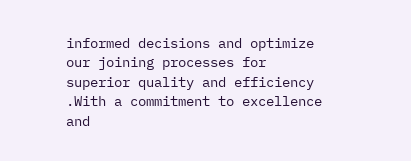informed decisions and optimize our joining processes for superior quality and efficiency .With a commitment to excellence and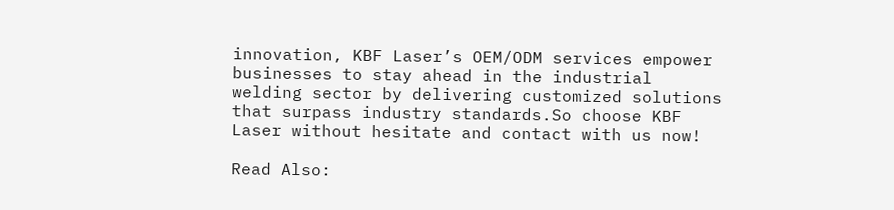innovation, KBF Laser’s OEM/ODM services empower businesses to stay ahead in the industrial welding sector by delivering customized solutions that surpass industry standards.So choose KBF Laser without hesitate and contact with us now!

Read Also: